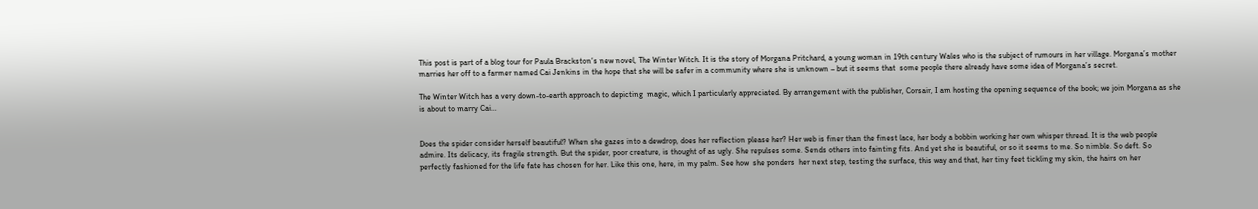This post is part of a blog tour for Paula Brackston‘s new novel, The Winter Witch. It is the story of Morgana Pritchard, a young woman in 19th century Wales who is the subject of rumours in her village. Morgana’s mother marries her off to a farmer named Cai Jenkins in the hope that she will be safer in a community where she is unknown – but it seems that  some people there already have some idea of Morgana’s secret.

The Winter Witch has a very down-to-earth approach to depicting  magic, which I particularly appreciated. By arrangement with the publisher, Corsair, I am hosting the opening sequence of the book; we join Morgana as she is about to marry Cai…


Does the spider consider herself beautiful? When she gazes into a dewdrop, does her reflection please her? Her web is finer than the finest lace, her body a bobbin working her own whisper thread. It is the web people admire. Its delicacy, its fragile strength. But the spider, poor creature, is thought of as ugly. She repulses some. Sends others into fainting fits. And yet she is beautiful, or so it seems to me. So nimble. So deft. So perfectly fashioned for the life fate has chosen for her. Like this one, here, in my palm. See how  she ponders  her next step, testing the surface, this way and that, her tiny feet tickling my skin, the hairs on her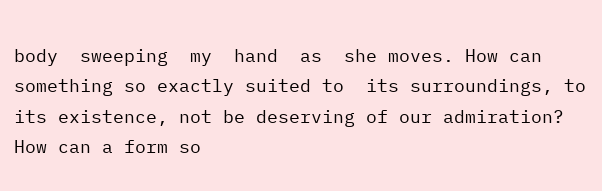body  sweeping  my  hand  as  she moves. How can something so exactly suited to  its surroundings, to  its existence, not be deserving of our admiration? How can a form so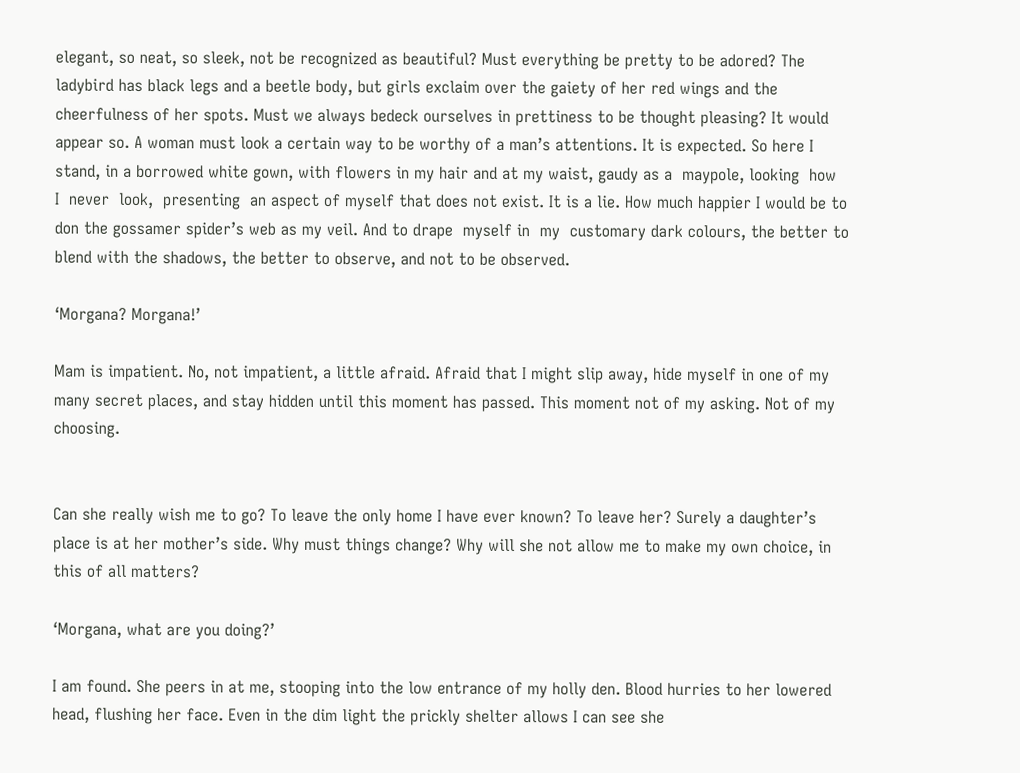elegant, so neat, so sleek, not be recognized as beautiful? Must everything be pretty to be adored? The ladybird has black legs and a beetle body, but girls exclaim over the gaiety of her red wings and the cheerfulness of her spots. Must we always bedeck ourselves in prettiness to be thought pleasing? It would appear so. A woman must look a certain way to be worthy of a man’s attentions. It is expected. So here I stand, in a borrowed white gown, with flowers in my hair and at my waist, gaudy as a  maypole, looking  how  I  never  look,  presenting  an aspect of myself that does not exist. It is a lie. How much happier I would be to don the gossamer spider’s web as my veil. And to drape  myself in  my  customary dark colours, the better to blend with the shadows, the better to observe, and not to be observed.

‘Morgana? Morgana!’

Mam is impatient. No, not impatient, a little afraid. Afraid that I might slip away, hide myself in one of my many secret places, and stay hidden until this moment has passed. This moment not of my asking. Not of my choosing.


Can she really wish me to go? To leave the only home I have ever known? To leave her? Surely a daughter’s place is at her mother’s side. Why must things change? Why will she not allow me to make my own choice, in this of all matters?

‘Morgana, what are you doing?’

I am found. She peers in at me, stooping into the low entrance of my holly den. Blood hurries to her lowered head, flushing her face. Even in the dim light the prickly shelter allows I can see she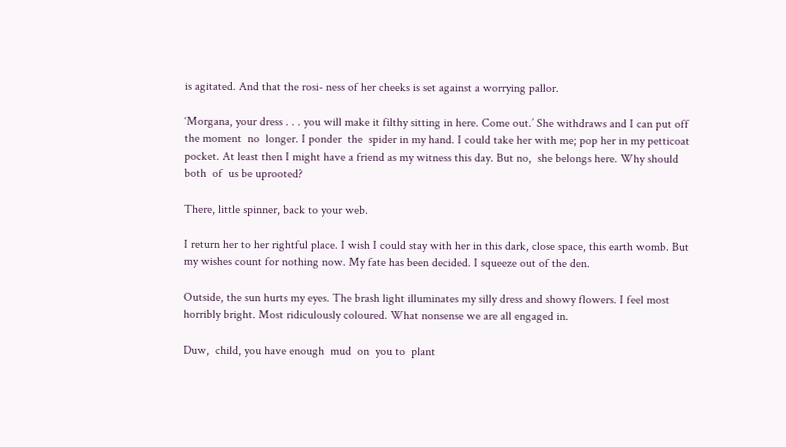is agitated. And that the rosi- ness of her cheeks is set against a worrying pallor.

‘Morgana, your dress . . . you will make it filthy sitting in here. Come out.’ She withdraws and I can put off the moment  no  longer. I ponder  the  spider in my hand. I could take her with me; pop her in my petticoat pocket. At least then I might have a friend as my witness this day. But no,  she belongs here. Why should both  of  us be uprooted?

There, little spinner, back to your web.

I return her to her rightful place. I wish I could stay with her in this dark, close space, this earth womb. But my wishes count for nothing now. My fate has been decided. I squeeze out of the den.

Outside, the sun hurts my eyes. The brash light illuminates my silly dress and showy flowers. I feel most horribly bright. Most ridiculously coloured. What nonsense we are all engaged in.

Duw,  child, you have enough  mud  on  you to  plant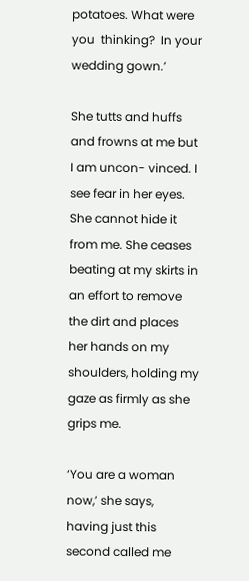potatoes. What were  you  thinking?  In your  wedding gown.’

She tutts and huffs and frowns at me but I am uncon- vinced. I see fear in her eyes. She cannot hide it from me. She ceases beating at my skirts in an effort to remove the dirt and places her hands on my shoulders, holding my gaze as firmly as she grips me.

‘You are a woman now,’ she says, having just this second called me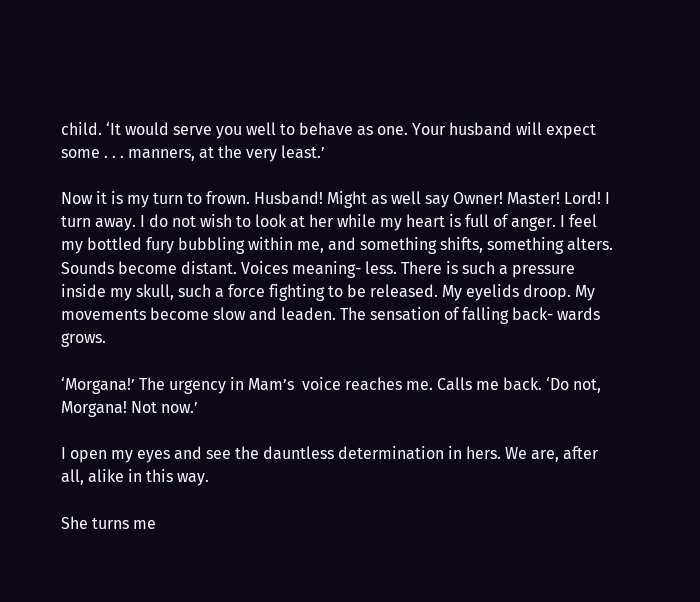child. ‘It would serve you well to behave as one. Your husband will expect some . . . manners, at the very least.’

Now it is my turn to frown. Husband! Might as well say Owner! Master! Lord! I turn away. I do not wish to look at her while my heart is full of anger. I feel my bottled fury bubbling within me, and something shifts, something alters. Sounds become distant. Voices meaning- less. There is such a pressure inside my skull, such a force fighting to be released. My eyelids droop. My movements become slow and leaden. The sensation of falling back- wards grows.

‘Morgana!’ The urgency in Mam’s  voice reaches me. Calls me back. ‘Do not, Morgana! Not now.’

I open my eyes and see the dauntless determination in hers. We are, after all, alike in this way.

She turns me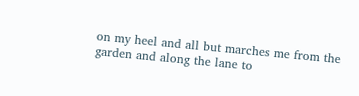on my heel and all but marches me from the garden and along the lane to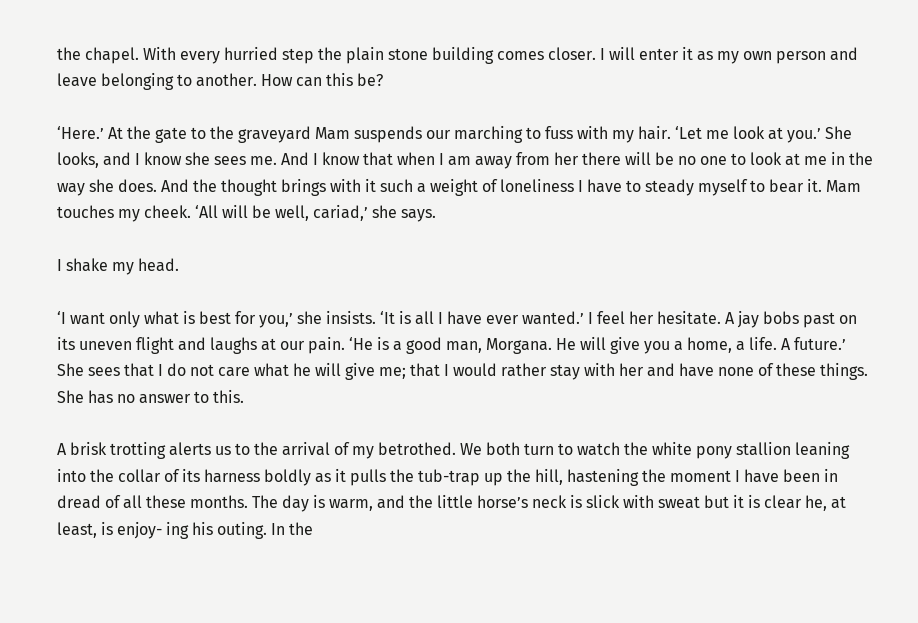the chapel. With every hurried step the plain stone building comes closer. I will enter it as my own person and leave belonging to another. How can this be?

‘Here.’ At the gate to the graveyard Mam suspends our marching to fuss with my hair. ‘Let me look at you.’ She looks, and I know she sees me. And I know that when I am away from her there will be no one to look at me in the way she does. And the thought brings with it such a weight of loneliness I have to steady myself to bear it. Mam touches my cheek. ‘All will be well, cariad,’ she says.

I shake my head.

‘I want only what is best for you,’ she insists. ‘It is all I have ever wanted.’ I feel her hesitate. A jay bobs past on its uneven flight and laughs at our pain. ‘He is a good man, Morgana. He will give you a home, a life. A future.’ She sees that I do not care what he will give me; that I would rather stay with her and have none of these things. She has no answer to this.

A brisk trotting alerts us to the arrival of my betrothed. We both turn to watch the white pony stallion leaning into the collar of its harness boldly as it pulls the tub-trap up the hill, hastening the moment I have been in dread of all these months. The day is warm, and the little horse’s neck is slick with sweat but it is clear he, at least, is enjoy- ing his outing. In the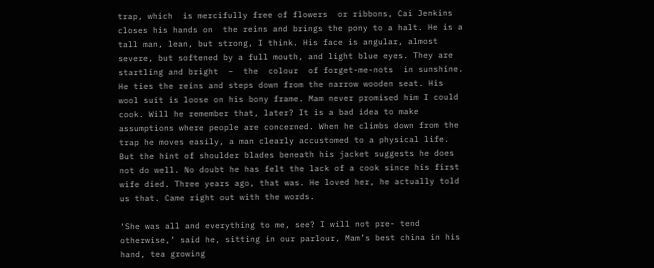trap, which  is mercifully free of flowers  or ribbons, Cai Jenkins  closes his hands on  the reins and brings the pony to a halt. He is a tall man, lean, but strong, I think. His face is angular, almost severe, but softened by a full mouth, and light blue eyes. They are startling and bright  –  the  colour  of forget-me-nots  in sunshine. He ties the reins and steps down from the narrow wooden seat. His wool suit is loose on his bony frame. Mam never promised him I could cook. Will he remember that, later? It is a bad idea to make assumptions where people are concerned. When he climbs down from the trap he moves easily, a man clearly accustomed to a physical life. But the hint of shoulder blades beneath his jacket suggests he does not do well. No doubt he has felt the lack of a cook since his first wife died. Three years ago, that was. He loved her, he actually told us that. Came right out with the words.

‘She was all and everything to me, see? I will not pre- tend otherwise,’ said he, sitting in our parlour, Mam’s best china in his hand, tea growing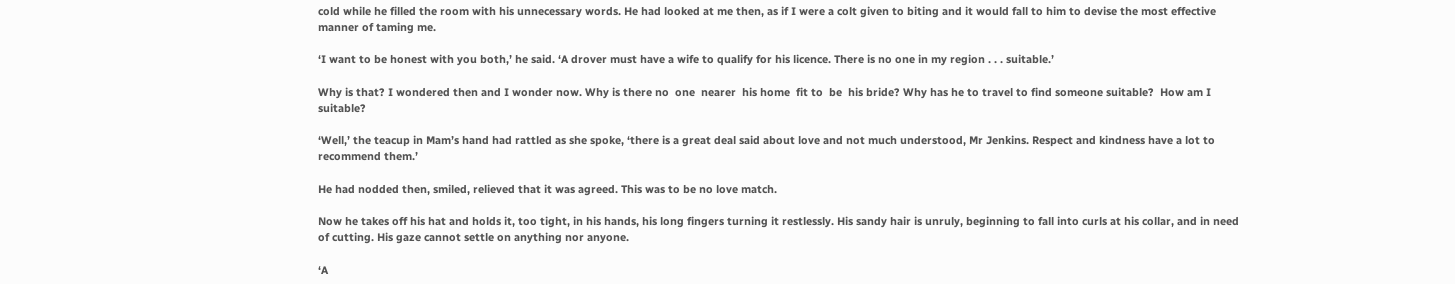cold while he filled the room with his unnecessary words. He had looked at me then, as if I were a colt given to biting and it would fall to him to devise the most effective manner of taming me.

‘I want to be honest with you both,’ he said. ‘A drover must have a wife to qualify for his licence. There is no one in my region . . . suitable.’

Why is that? I wondered then and I wonder now. Why is there no  one  nearer  his home  fit to  be  his bride? Why has he to travel to find someone suitable?  How am I suitable?

‘Well,’ the teacup in Mam’s hand had rattled as she spoke, ‘there is a great deal said about love and not much understood, Mr Jenkins. Respect and kindness have a lot to recommend them.’

He had nodded then, smiled, relieved that it was agreed. This was to be no love match.

Now he takes off his hat and holds it, too tight, in his hands, his long fingers turning it restlessly. His sandy hair is unruly, beginning to fall into curls at his collar, and in need of cutting. His gaze cannot settle on anything nor anyone.

‘A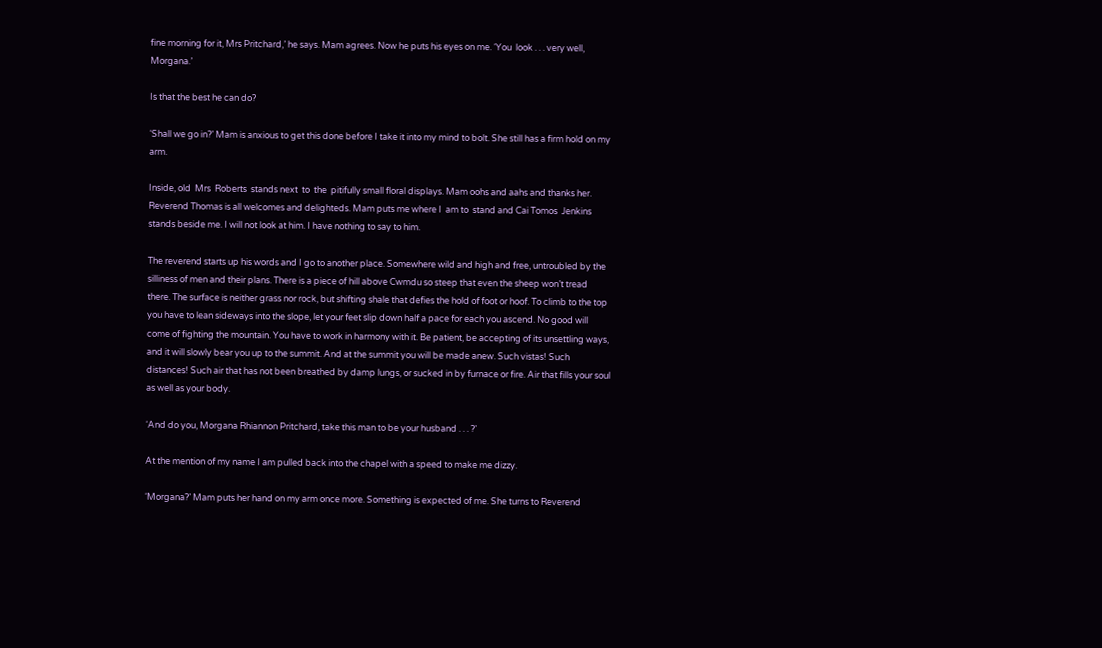fine morning for it, Mrs Pritchard,’ he says. Mam agrees. Now he puts his eyes on me. ‘You  look . . . very well, Morgana.’

Is that the best he can do?

‘Shall we go in?’ Mam is anxious to get this done before I take it into my mind to bolt. She still has a firm hold on my arm.

Inside, old  Mrs  Roberts  stands next  to  the  pitifully small floral displays. Mam oohs and aahs and thanks her. Reverend Thomas is all welcomes and delighteds. Mam puts me where I  am to  stand and Cai Tomos  Jenkins stands beside me. I will not look at him. I have nothing to say to him.

The reverend starts up his words and I go to another place. Somewhere wild and high and free, untroubled by the silliness of men and their plans. There is a piece of hill above Cwmdu so steep that even the sheep won’t tread there. The surface is neither grass nor rock, but shifting shale that defies the hold of foot or hoof. To climb to the top you have to lean sideways into the slope, let your feet slip down half a pace for each you ascend. No good will come of fighting the mountain. You have to work in harmony with it. Be patient, be accepting of its unsettling ways, and it will slowly bear you up to the summit. And at the summit you will be made anew. Such vistas! Such distances! Such air that has not been breathed by damp lungs, or sucked in by furnace or fire. Air that fills your soul as well as your body.

‘And do you, Morgana Rhiannon Pritchard, take this man to be your husband . . . ?’

At the mention of my name I am pulled back into the chapel with a speed to make me dizzy.

‘Morgana?’ Mam puts her hand on my arm once more. Something is expected of me. She turns to Reverend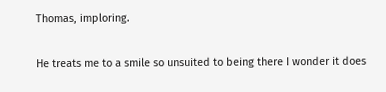Thomas, imploring.

He treats me to a smile so unsuited to being there I wonder it does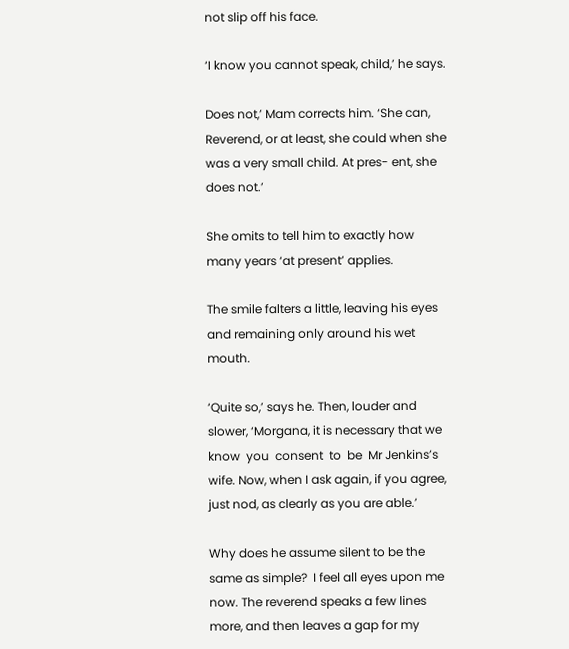not slip off his face.

‘I know you cannot speak, child,’ he says.

Does not,’ Mam corrects him. ‘She can, Reverend, or at least, she could when she was a very small child. At pres- ent, she does not.’

She omits to tell him to exactly how many years ‘at present’ applies.

The smile falters a little, leaving his eyes and remaining only around his wet mouth.

‘Quite so,’ says he. Then, louder and slower, ‘Morgana, it is necessary that we  know  you  consent  to  be  Mr Jenkins’s  wife. Now, when I ask again, if you agree, just nod, as clearly as you are able.’

Why does he assume silent to be the same as simple?  I feel all eyes upon me now. The reverend speaks a few lines more, and then leaves a gap for my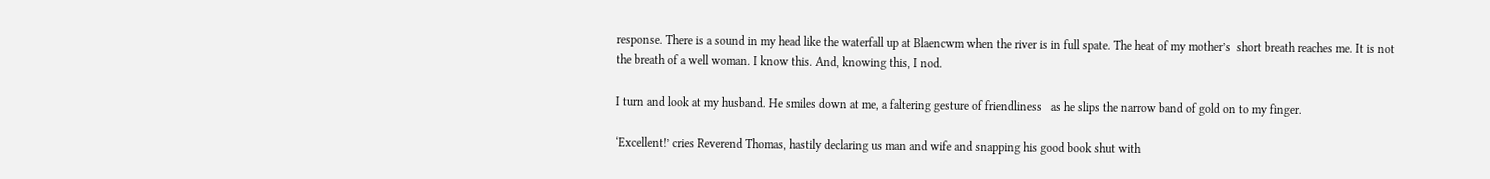response. There is a sound in my head like the waterfall up at Blaencwm when the river is in full spate. The heat of my mother’s  short breath reaches me. It is not the breath of a well woman. I know this. And, knowing this, I nod.

I turn and look at my husband. He smiles down at me, a faltering gesture of friendliness   as he slips the narrow band of gold on to my finger.

‘Excellent!’ cries Reverend Thomas, hastily declaring us man and wife and snapping his good book shut with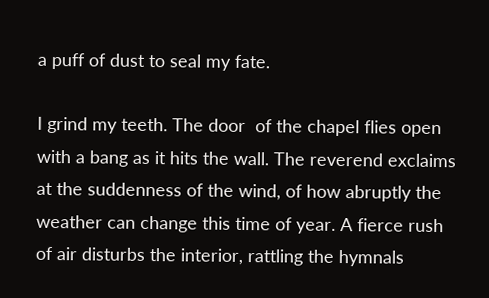a puff of dust to seal my fate.

I grind my teeth. The door  of the chapel flies open with a bang as it hits the wall. The reverend exclaims at the suddenness of the wind, of how abruptly the weather can change this time of year. A fierce rush of air disturbs the interior, rattling the hymnals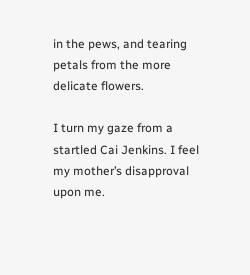in the pews, and tearing petals from the more delicate flowers.

I turn my gaze from a startled Cai Jenkins. I feel my mother’s disapproval upon me.